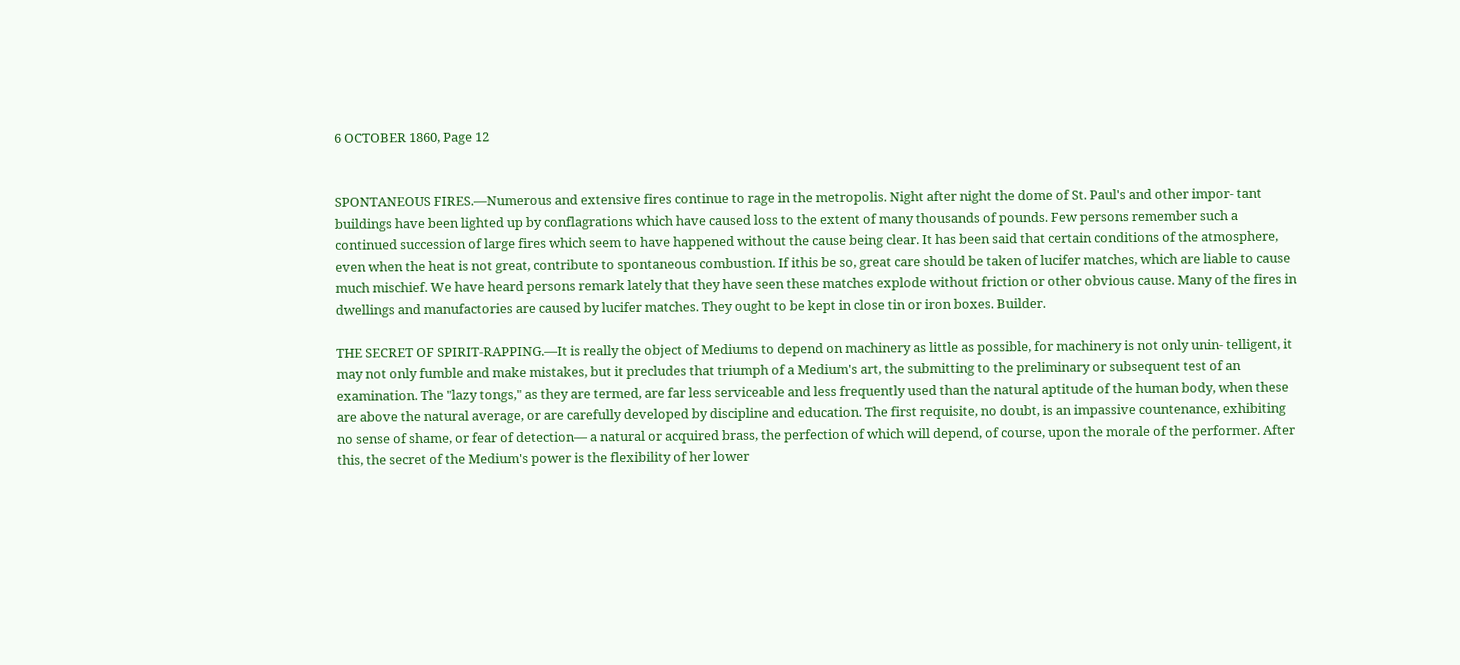6 OCTOBER 1860, Page 12


SPONTANEOUS FIRES.—Numerous and extensive fires continue to rage in the metropolis. Night after night the dome of St. Paul's and other impor- tant buildings have been lighted up by conflagrations which have caused loss to the extent of many thousands of pounds. Few persons remember such a continued succession of large fires which seem to have happened without the cause being clear. It has been said that certain conditions of the atmosphere, even when the heat is not great, contribute to spontaneous combustion. If ithis be so, great care should be taken of lucifer matches, which are liable to cause much mischief. We have heard persons remark lately that they have seen these matches explode without friction or other obvious cause. Many of the fires in dwellings and manufactories are caused by lucifer matches. They ought to be kept in close tin or iron boxes. Builder.

THE SECRET OF SPIRIT-RAPPING.—It is really the object of Mediums to depend on machinery as little as possible, for machinery is not only unin- telligent, it may not only fumble and make mistakes, but it precludes that triumph of a Medium's art, the submitting to the preliminary or subsequent test of an examination. The "lazy tongs," as they are termed, are far less serviceable and less frequently used than the natural aptitude of the human body, when these are above the natural average, or are carefully developed by discipline and education. The first requisite, no doubt, is an impassive countenance, exhibiting no sense of shame, or fear of detection— a natural or acquired brass, the perfection of which will depend, of course, upon the morale of the performer. After this, the secret of the Medium's power is the flexibility of her lower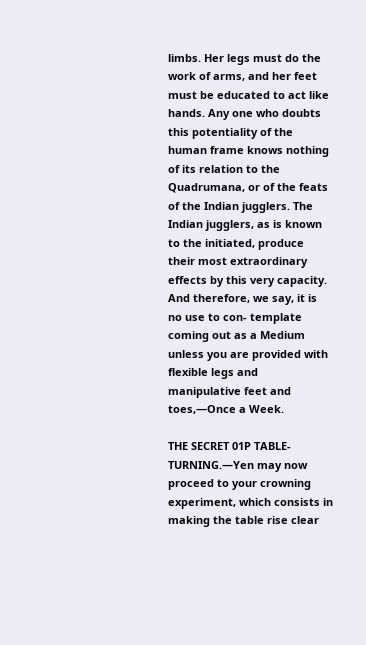limbs. Her legs must do the work of arms, and her feet must be educated to act like hands. Any one who doubts this potentiality of the human frame knows nothing of its relation to the Quadrumana, or of the feats of the Indian jugglers. The Indian jugglers, as is known to the initiated, produce their most extraordinary effects by this very capacity. And therefore, we say, it is no use to con- template coming out as a Medium unless you are provided with flexible legs and manipulative feet and toes,—Once a Week.

THE SECRET 01P TABLE-TURNING.—Yen may now proceed to your crowning experiment, which consists in making the table rise clear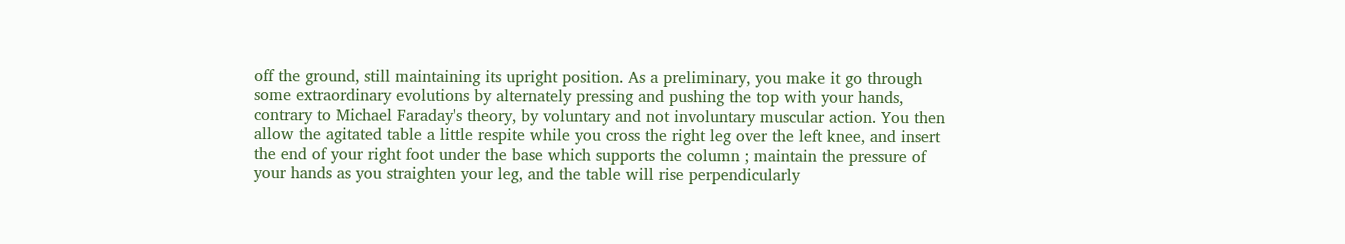off the ground, still maintaining its upright position. As a preliminary, you make it go through some extraordinary evolutions by alternately pressing and pushing the top with your hands, contrary to Michael Faraday's theory, by voluntary and not involuntary muscular action. You then allow the agitated table a little respite while you cross the right leg over the left knee, and insert the end of your right foot under the base which supports the column ; maintain the pressure of your hands as you straighten your leg, and the table will rise perpendicularly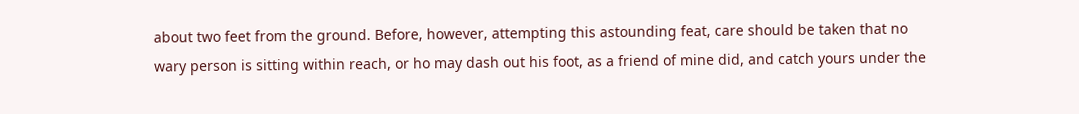about two feet from the ground. Before, however, attempting this astounding feat, care should be taken that no wary person is sitting within reach, or ho may dash out his foot, as a friend of mine did, and catch yours under the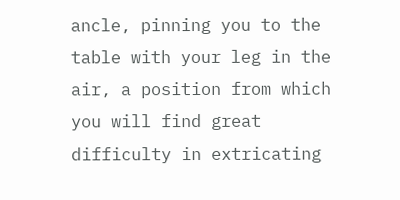ancle, pinning you to the table with your leg in the air, a position from which you will find great difficulty in extricating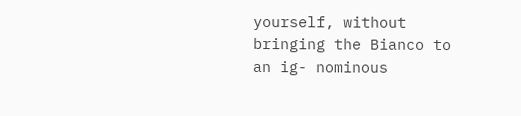yourself, without bringing the Bianco to an ig- nominous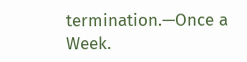termination.—Once a Week.